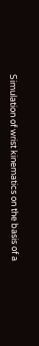Simulation of wrist kinematics on the basis of a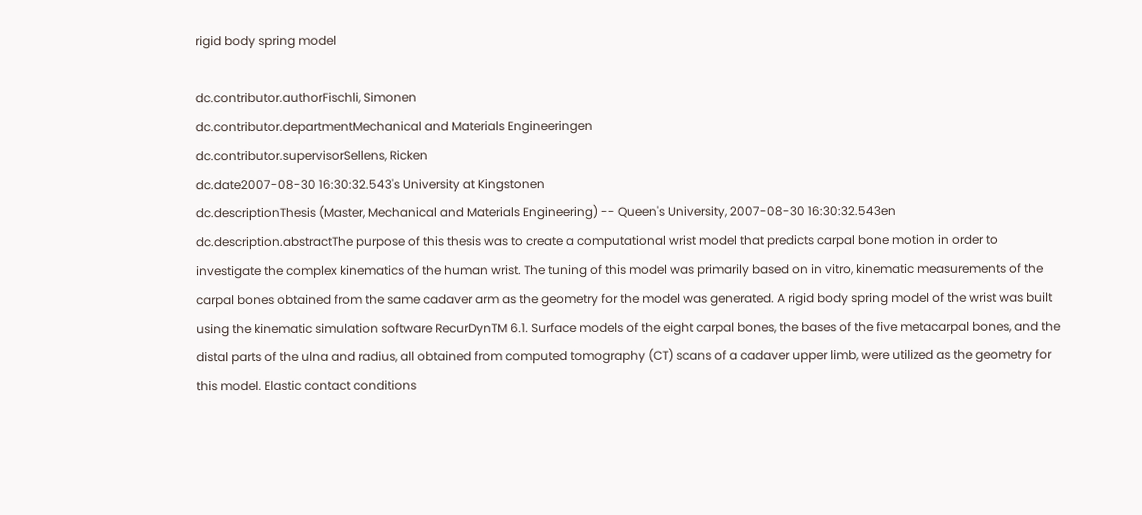rigid body spring model

dc.contributor.authorFischli, Simonen
dc.contributor.departmentMechanical and Materials Engineeringen
dc.contributor.supervisorSellens, Ricken
dc.date2007-08-30 16:30:32.543's University at Kingstonen
dc.descriptionThesis (Master, Mechanical and Materials Engineering) -- Queen's University, 2007-08-30 16:30:32.543en
dc.description.abstractThe purpose of this thesis was to create a computational wrist model that predicts carpal bone motion in order to investigate the complex kinematics of the human wrist. The tuning of this model was primarily based on in vitro, kinematic measurements of the carpal bones obtained from the same cadaver arm as the geometry for the model was generated. A rigid body spring model of the wrist was built using the kinematic simulation software RecurDynTM 6.1. Surface models of the eight carpal bones, the bases of the five metacarpal bones, and the distal parts of the ulna and radius, all obtained from computed tomography (CT) scans of a cadaver upper limb, were utilized as the geometry for this model. Elastic contact conditions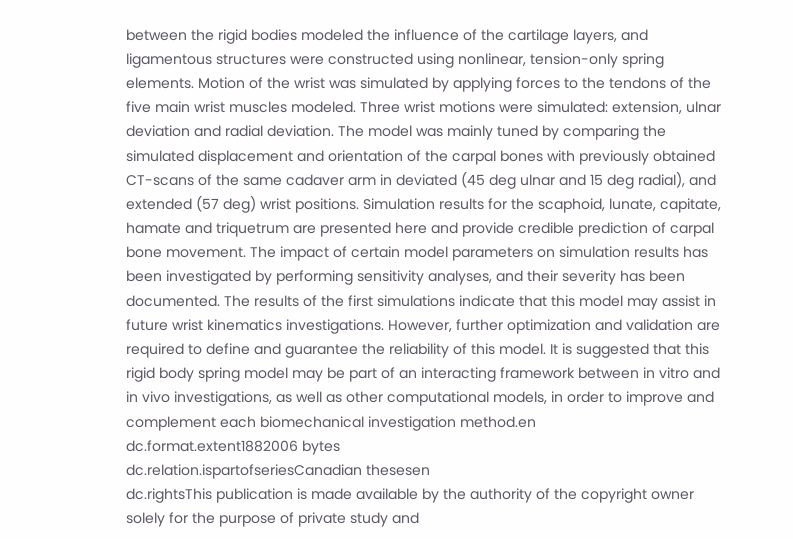between the rigid bodies modeled the influence of the cartilage layers, and ligamentous structures were constructed using nonlinear, tension-only spring elements. Motion of the wrist was simulated by applying forces to the tendons of the five main wrist muscles modeled. Three wrist motions were simulated: extension, ulnar deviation and radial deviation. The model was mainly tuned by comparing the simulated displacement and orientation of the carpal bones with previously obtained CT-scans of the same cadaver arm in deviated (45 deg ulnar and 15 deg radial), and extended (57 deg) wrist positions. Simulation results for the scaphoid, lunate, capitate, hamate and triquetrum are presented here and provide credible prediction of carpal bone movement. The impact of certain model parameters on simulation results has been investigated by performing sensitivity analyses, and their severity has been documented. The results of the first simulations indicate that this model may assist in future wrist kinematics investigations. However, further optimization and validation are required to define and guarantee the reliability of this model. It is suggested that this rigid body spring model may be part of an interacting framework between in vitro and in vivo investigations, as well as other computational models, in order to improve and complement each biomechanical investigation method.en
dc.format.extent1882006 bytes
dc.relation.ispartofseriesCanadian thesesen
dc.rightsThis publication is made available by the authority of the copyright owner solely for the purpose of private study and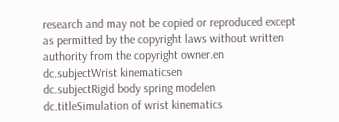research and may not be copied or reproduced except as permitted by the copyright laws without written authority from the copyright owner.en
dc.subjectWrist kinematicsen
dc.subjectRigid body spring modelen
dc.titleSimulation of wrist kinematics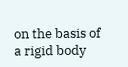on the basis of a rigid body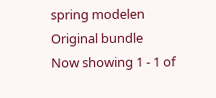spring modelen
Original bundle
Now showing 1 - 1 of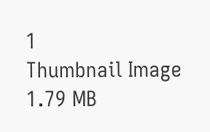1
Thumbnail Image
1.79 MB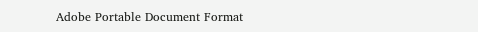Adobe Portable Document Format